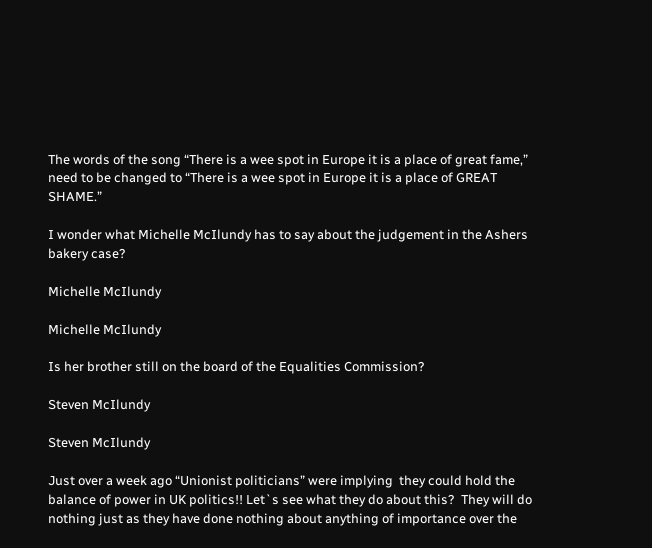The words of the song “There is a wee spot in Europe it is a place of great fame,”  need to be changed to “There is a wee spot in Europe it is a place of GREAT SHAME.”

I wonder what Michelle McIlundy has to say about the judgement in the Ashers bakery case?

Michelle McIlundy

Michelle McIlundy

Is her brother still on the board of the Equalities Commission?

Steven McIlundy

Steven McIlundy

Just over a week ago “Unionist politicians” were implying  they could hold the balance of power in UK politics!! Let`s see what they do about this?  They will do nothing just as they have done nothing about anything of importance over the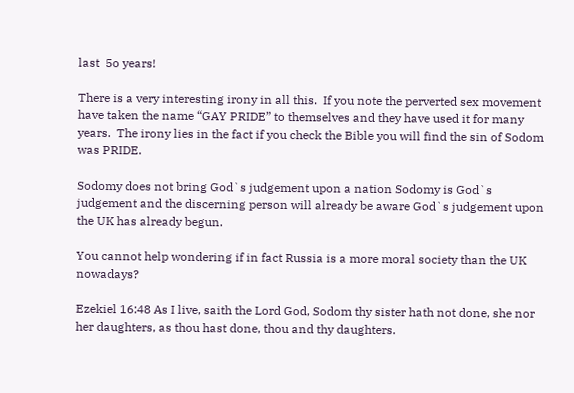last  5o years!

There is a very interesting irony in all this.  If you note the perverted sex movement have taken the name “GAY PRIDE” to themselves and they have used it for many years.  The irony lies in the fact if you check the Bible you will find the sin of Sodom was PRIDE.

Sodomy does not bring God`s judgement upon a nation Sodomy is God`s judgement and the discerning person will already be aware God`s judgement upon the UK has already begun.

You cannot help wondering if in fact Russia is a more moral society than the UK nowadays?

Ezekiel 16:48 As I live, saith the Lord God, Sodom thy sister hath not done, she nor her daughters, as thou hast done, thou and thy daughters.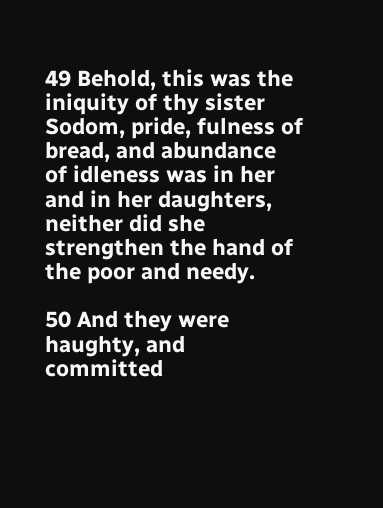49 Behold, this was the iniquity of thy sister Sodom, pride, fulness of bread, and abundance of idleness was in her and in her daughters, neither did she strengthen the hand of the poor and needy.

50 And they were haughty, and committed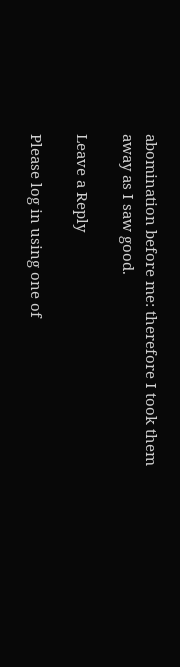abomination before me: therefore I took them away as I saw good.

Leave a Reply

Please log in using one of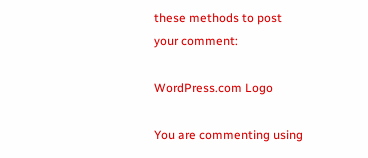these methods to post your comment:

WordPress.com Logo

You are commenting using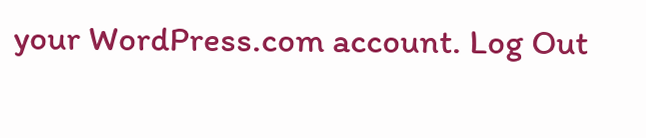your WordPress.com account. Log Out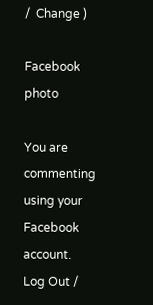/  Change )

Facebook photo

You are commenting using your Facebook account. Log Out /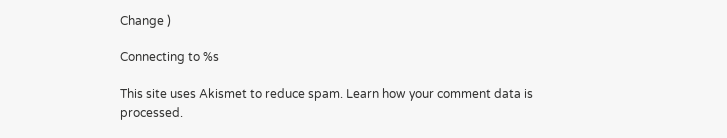Change )

Connecting to %s

This site uses Akismet to reduce spam. Learn how your comment data is processed.